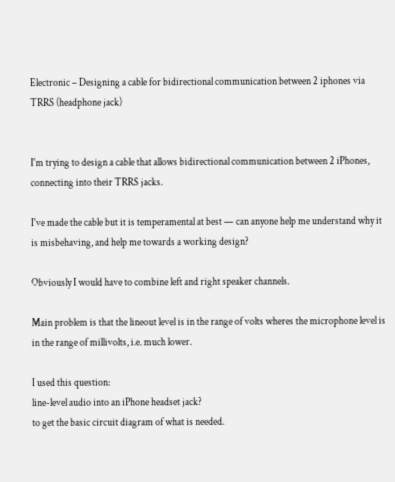Electronic – Designing a cable for bidirectional communication between 2 iphones via TRRS (headphone jack)


I'm trying to design a cable that allows bidirectional communication between 2 iPhones, connecting into their TRRS jacks.

I've made the cable but it is temperamental at best — can anyone help me understand why it is misbehaving, and help me towards a working design?

Obviously I would have to combine left and right speaker channels.

Main problem is that the lineout level is in the range of volts wheres the microphone level is in the range of millivolts, i.e. much lower.

I used this question:
line-level audio into an iPhone headset jack?
to get the basic circuit diagram of what is needed.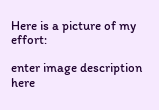Here is a picture of my effort:

enter image description here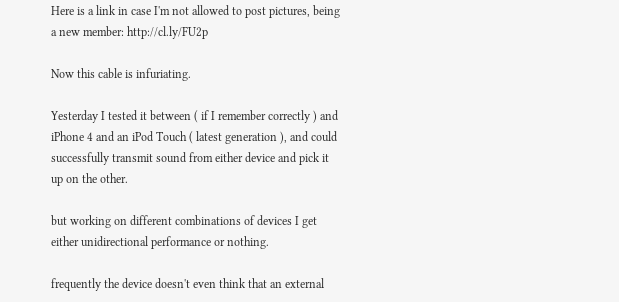Here is a link in case I'm not allowed to post pictures, being a new member: http://cl.ly/FU2p

Now this cable is infuriating.

Yesterday I tested it between ( if I remember correctly ) and iPhone 4 and an iPod Touch ( latest generation ), and could successfully transmit sound from either device and pick it up on the other.

but working on different combinations of devices I get either unidirectional performance or nothing.

frequently the device doesn't even think that an external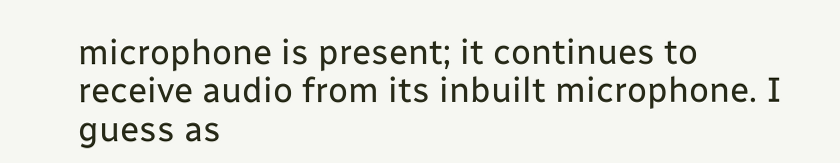microphone is present; it continues to receive audio from its inbuilt microphone. I guess as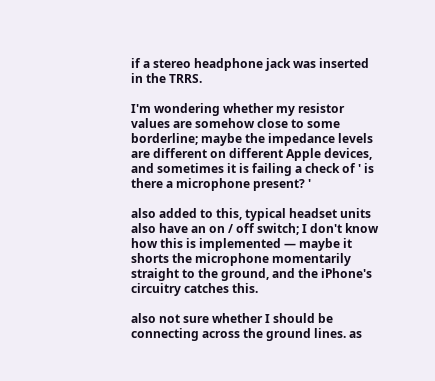if a stereo headphone jack was inserted in the TRRS.

I'm wondering whether my resistor values are somehow close to some borderline; maybe the impedance levels are different on different Apple devices, and sometimes it is failing a check of ' is there a microphone present? '

also added to this, typical headset units also have an on / off switch; I don't know how this is implemented — maybe it shorts the microphone momentarily straight to the ground, and the iPhone's circuitry catches this.

also not sure whether I should be connecting across the ground lines. as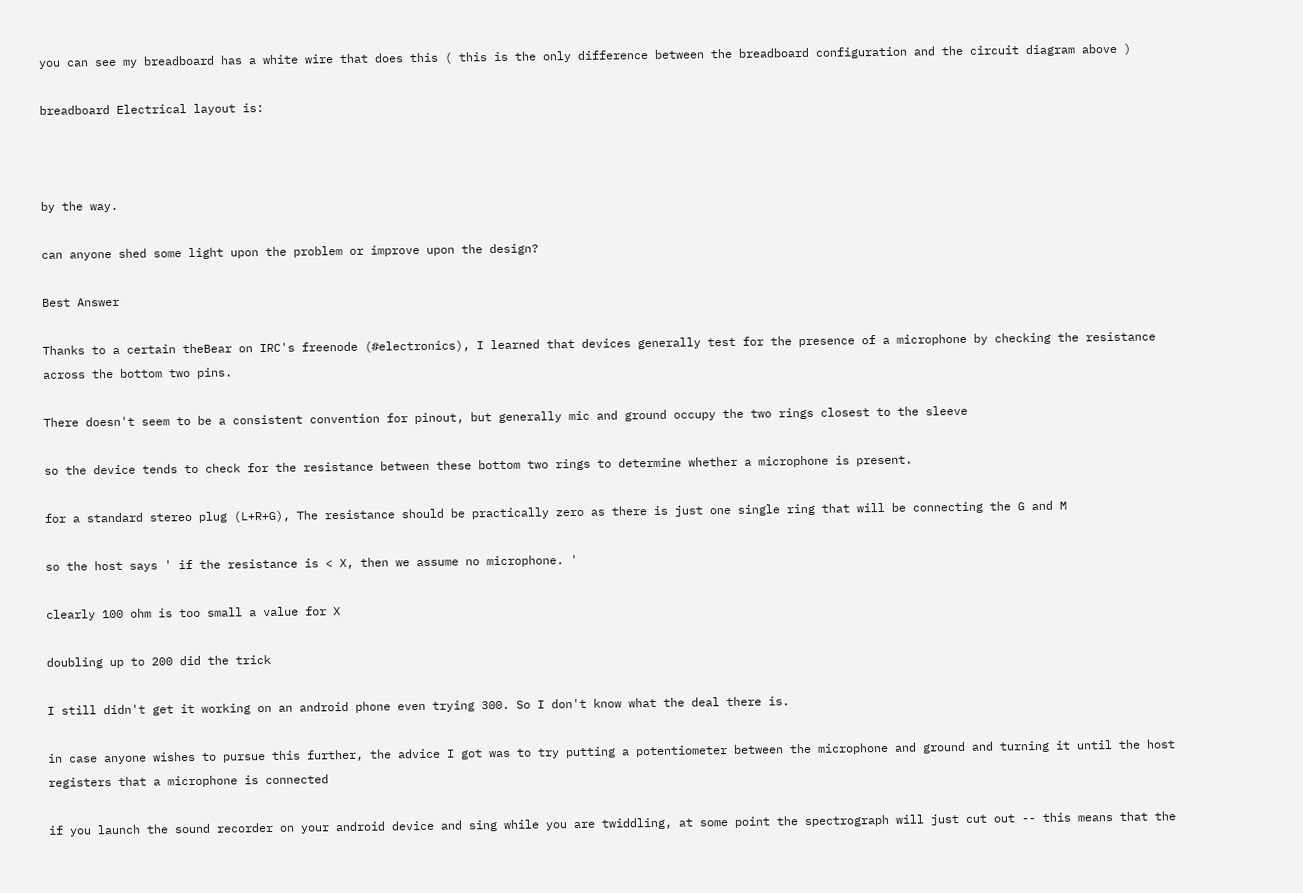you can see my breadboard has a white wire that does this ( this is the only difference between the breadboard configuration and the circuit diagram above )

breadboard Electrical layout is:



by the way.

can anyone shed some light upon the problem or improve upon the design?

Best Answer

Thanks to a certain theBear on IRC's freenode (#electronics), I learned that devices generally test for the presence of a microphone by checking the resistance across the bottom two pins.

There doesn't seem to be a consistent convention for pinout, but generally mic and ground occupy the two rings closest to the sleeve

so the device tends to check for the resistance between these bottom two rings to determine whether a microphone is present.

for a standard stereo plug (L+R+G), The resistance should be practically zero as there is just one single ring that will be connecting the G and M

so the host says ' if the resistance is < X, then we assume no microphone. '

clearly 100 ohm is too small a value for X

doubling up to 200 did the trick

I still didn't get it working on an android phone even trying 300. So I don't know what the deal there is.

in case anyone wishes to pursue this further, the advice I got was to try putting a potentiometer between the microphone and ground and turning it until the host registers that a microphone is connected

if you launch the sound recorder on your android device and sing while you are twiddling, at some point the spectrograph will just cut out -- this means that the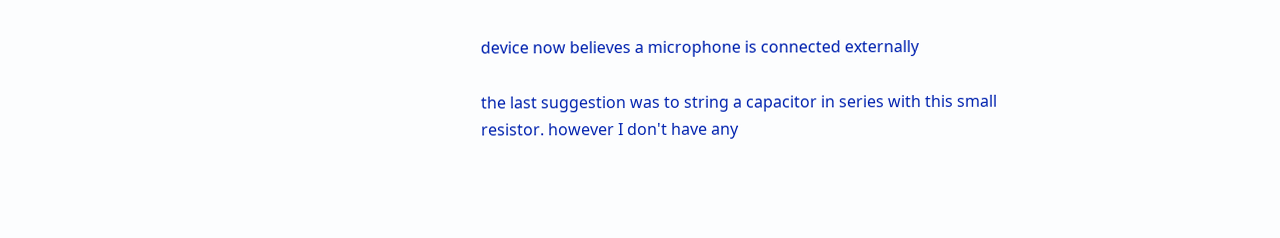device now believes a microphone is connected externally

the last suggestion was to string a capacitor in series with this small resistor. however I don't have any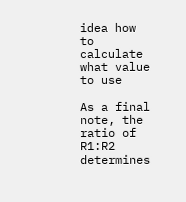idea how to calculate what value to use

As a final note, the ratio of R1:R2 determines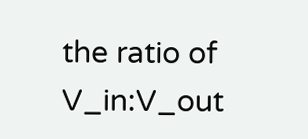the ratio of V_in:V_out